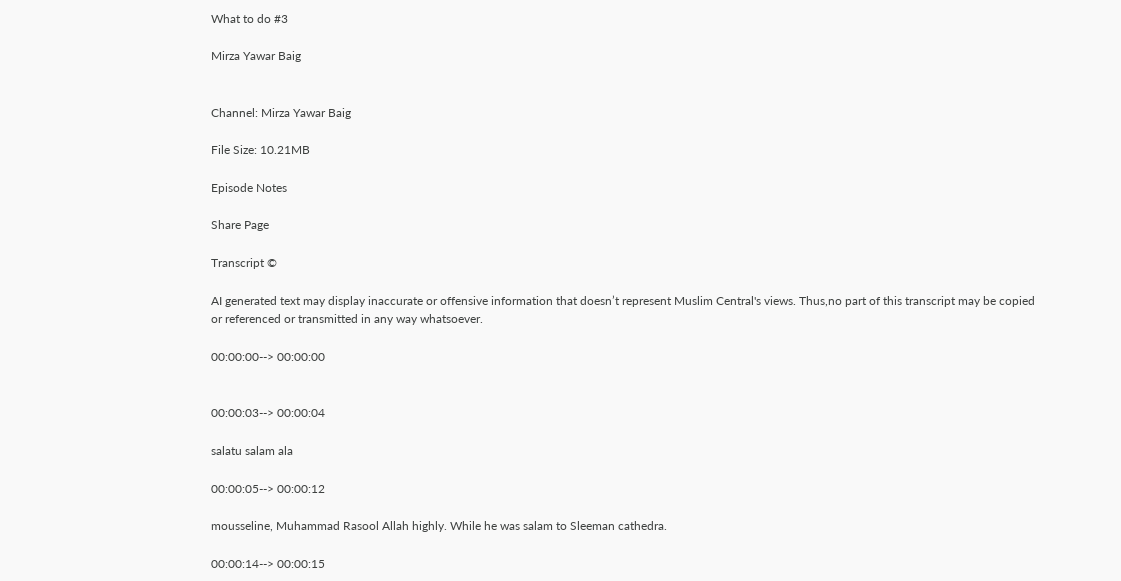What to do #3

Mirza Yawar Baig


Channel: Mirza Yawar Baig

File Size: 10.21MB

Episode Notes

Share Page

Transcript ©

AI generated text may display inaccurate or offensive information that doesn’t represent Muslim Central's views. Thus,no part of this transcript may be copied or referenced or transmitted in any way whatsoever.

00:00:00--> 00:00:00


00:00:03--> 00:00:04

salatu salam ala

00:00:05--> 00:00:12

mousseline, Muhammad Rasool Allah highly. While he was salam to Sleeman cathedra.

00:00:14--> 00:00:15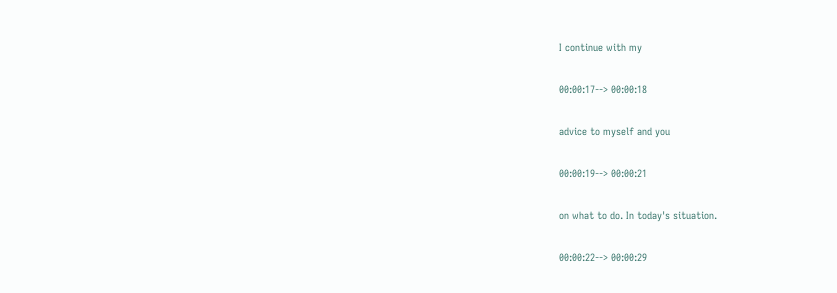I continue with my

00:00:17--> 00:00:18

advice to myself and you

00:00:19--> 00:00:21

on what to do. In today's situation.

00:00:22--> 00:00:29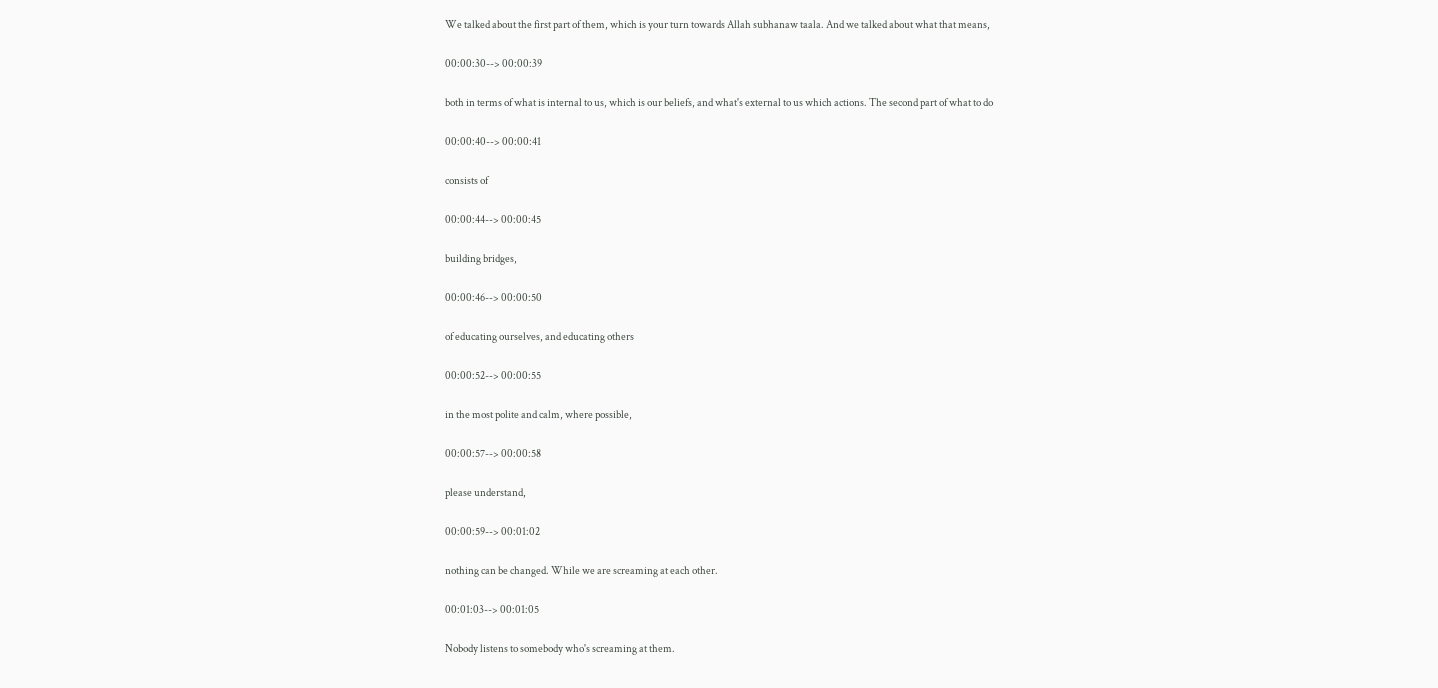We talked about the first part of them, which is your turn towards Allah subhanaw taala. And we talked about what that means,

00:00:30--> 00:00:39

both in terms of what is internal to us, which is our beliefs, and what's external to us which actions. The second part of what to do

00:00:40--> 00:00:41

consists of

00:00:44--> 00:00:45

building bridges,

00:00:46--> 00:00:50

of educating ourselves, and educating others

00:00:52--> 00:00:55

in the most polite and calm, where possible,

00:00:57--> 00:00:58

please understand,

00:00:59--> 00:01:02

nothing can be changed. While we are screaming at each other.

00:01:03--> 00:01:05

Nobody listens to somebody who's screaming at them.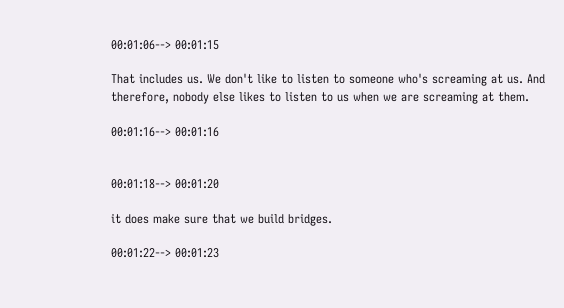00:01:06--> 00:01:15

That includes us. We don't like to listen to someone who's screaming at us. And therefore, nobody else likes to listen to us when we are screaming at them.

00:01:16--> 00:01:16


00:01:18--> 00:01:20

it does make sure that we build bridges.

00:01:22--> 00:01:23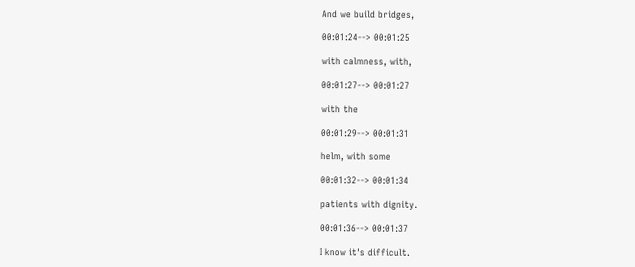And we build bridges,

00:01:24--> 00:01:25

with calmness, with,

00:01:27--> 00:01:27

with the

00:01:29--> 00:01:31

helm, with some

00:01:32--> 00:01:34

patients with dignity.

00:01:36--> 00:01:37

I know it's difficult.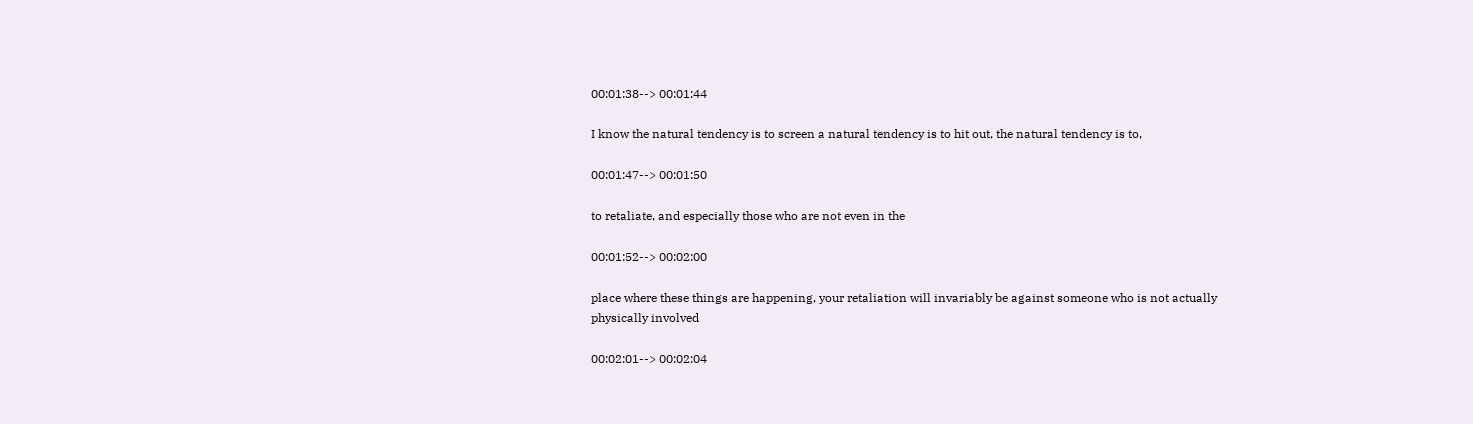00:01:38--> 00:01:44

I know the natural tendency is to screen a natural tendency is to hit out, the natural tendency is to,

00:01:47--> 00:01:50

to retaliate, and especially those who are not even in the

00:01:52--> 00:02:00

place where these things are happening, your retaliation will invariably be against someone who is not actually physically involved

00:02:01--> 00:02:04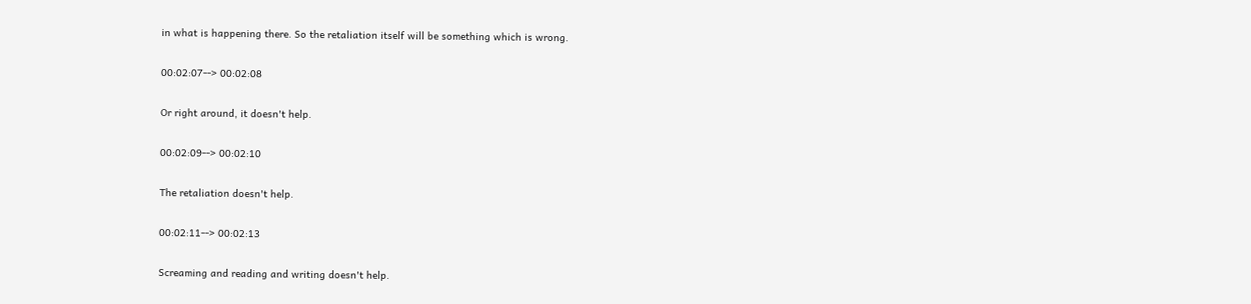in what is happening there. So the retaliation itself will be something which is wrong.

00:02:07--> 00:02:08

Or right around, it doesn't help.

00:02:09--> 00:02:10

The retaliation doesn't help.

00:02:11--> 00:02:13

Screaming and reading and writing doesn't help.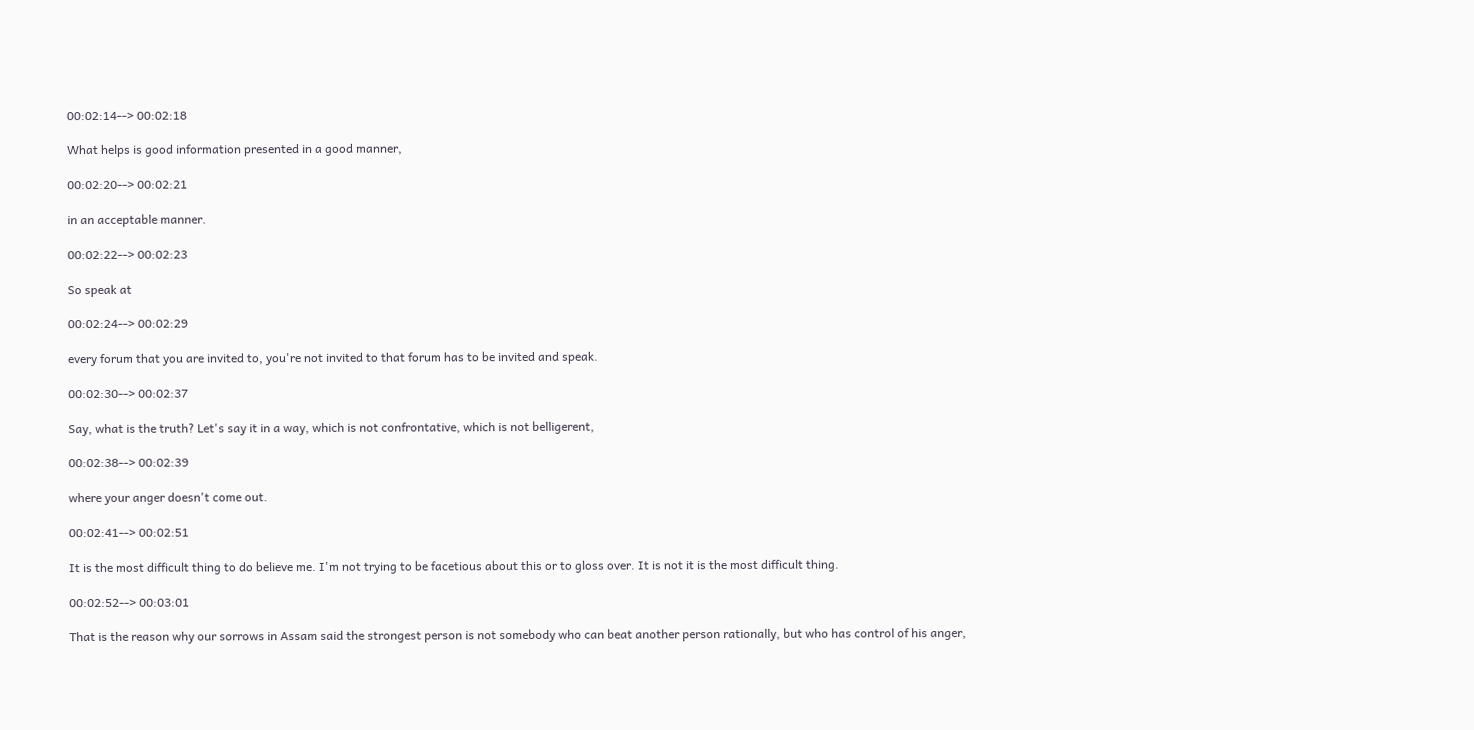00:02:14--> 00:02:18

What helps is good information presented in a good manner,

00:02:20--> 00:02:21

in an acceptable manner.

00:02:22--> 00:02:23

So speak at

00:02:24--> 00:02:29

every forum that you are invited to, you're not invited to that forum has to be invited and speak.

00:02:30--> 00:02:37

Say, what is the truth? Let's say it in a way, which is not confrontative, which is not belligerent,

00:02:38--> 00:02:39

where your anger doesn't come out.

00:02:41--> 00:02:51

It is the most difficult thing to do believe me. I'm not trying to be facetious about this or to gloss over. It is not it is the most difficult thing.

00:02:52--> 00:03:01

That is the reason why our sorrows in Assam said the strongest person is not somebody who can beat another person rationally, but who has control of his anger,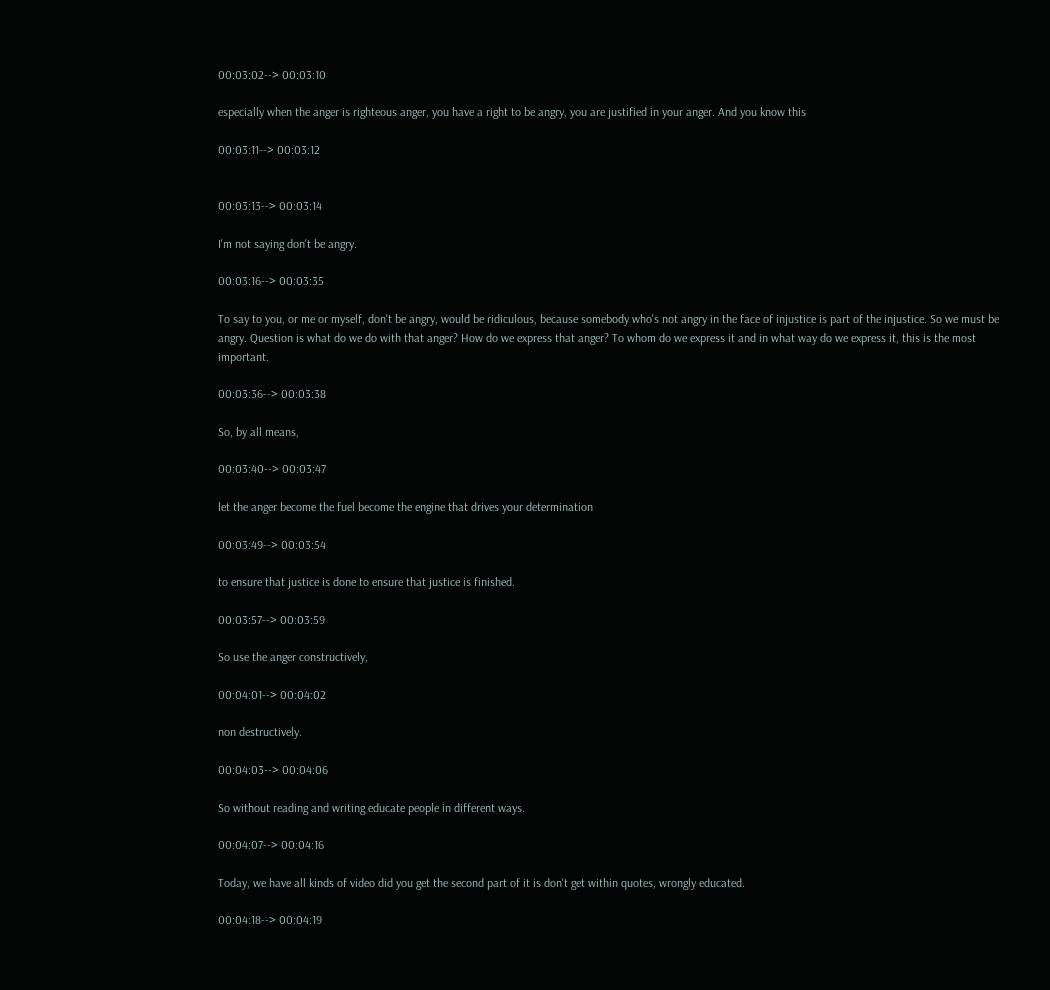00:03:02--> 00:03:10

especially when the anger is righteous anger, you have a right to be angry, you are justified in your anger. And you know this

00:03:11--> 00:03:12


00:03:13--> 00:03:14

I'm not saying don't be angry.

00:03:16--> 00:03:35

To say to you, or me or myself, don't be angry, would be ridiculous, because somebody who's not angry in the face of injustice is part of the injustice. So we must be angry. Question is what do we do with that anger? How do we express that anger? To whom do we express it and in what way do we express it, this is the most important.

00:03:36--> 00:03:38

So, by all means,

00:03:40--> 00:03:47

let the anger become the fuel become the engine that drives your determination

00:03:49--> 00:03:54

to ensure that justice is done to ensure that justice is finished.

00:03:57--> 00:03:59

So use the anger constructively,

00:04:01--> 00:04:02

non destructively.

00:04:03--> 00:04:06

So without reading and writing educate people in different ways.

00:04:07--> 00:04:16

Today, we have all kinds of video did you get the second part of it is don't get within quotes, wrongly educated.

00:04:18--> 00:04:19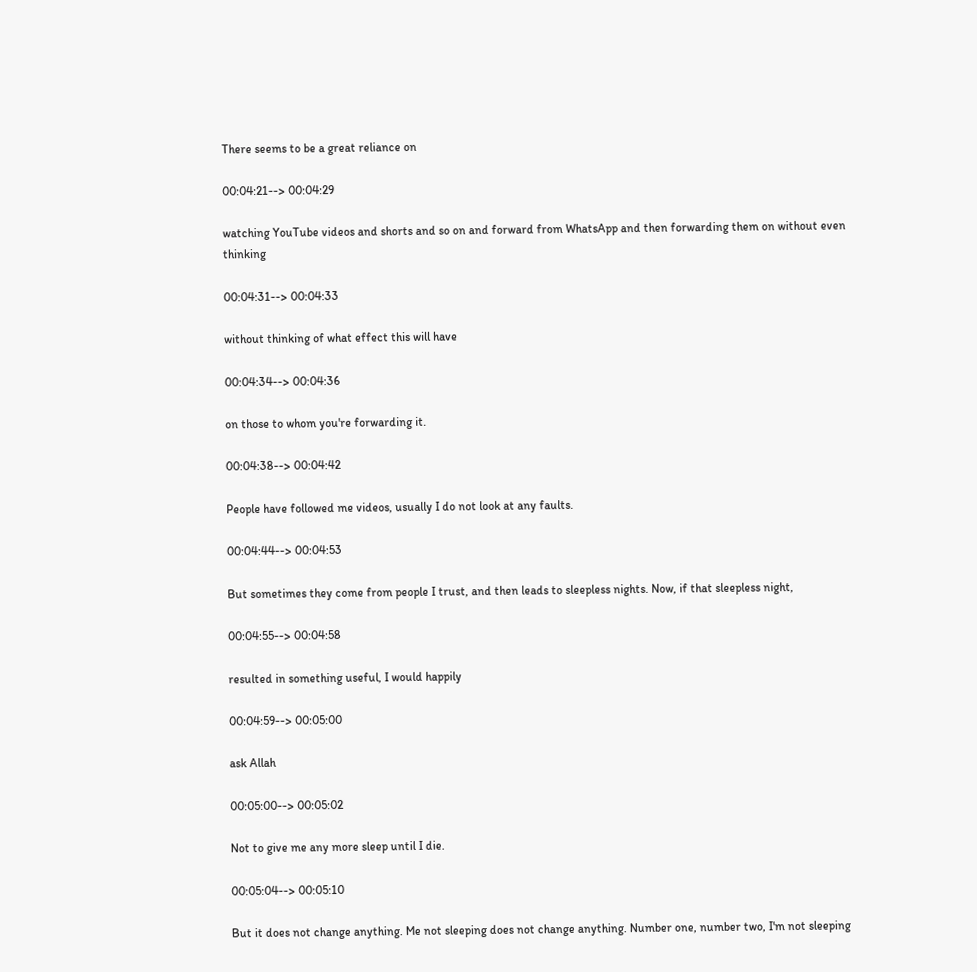There seems to be a great reliance on

00:04:21--> 00:04:29

watching YouTube videos and shorts and so on and forward from WhatsApp and then forwarding them on without even thinking

00:04:31--> 00:04:33

without thinking of what effect this will have

00:04:34--> 00:04:36

on those to whom you're forwarding it.

00:04:38--> 00:04:42

People have followed me videos, usually I do not look at any faults.

00:04:44--> 00:04:53

But sometimes they come from people I trust, and then leads to sleepless nights. Now, if that sleepless night,

00:04:55--> 00:04:58

resulted in something useful, I would happily

00:04:59--> 00:05:00

ask Allah

00:05:00--> 00:05:02

Not to give me any more sleep until I die.

00:05:04--> 00:05:10

But it does not change anything. Me not sleeping does not change anything. Number one, number two, I'm not sleeping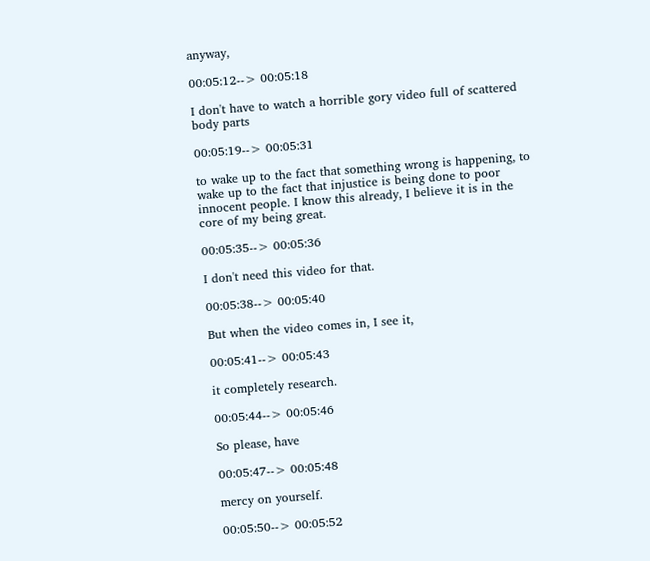anyway,

00:05:12--> 00:05:18

I don't have to watch a horrible gory video full of scattered body parts

00:05:19--> 00:05:31

to wake up to the fact that something wrong is happening, to wake up to the fact that injustice is being done to poor innocent people. I know this already, I believe it is in the core of my being great.

00:05:35--> 00:05:36

I don't need this video for that.

00:05:38--> 00:05:40

But when the video comes in, I see it,

00:05:41--> 00:05:43

it completely research.

00:05:44--> 00:05:46

So please, have

00:05:47--> 00:05:48

mercy on yourself.

00:05:50--> 00:05:52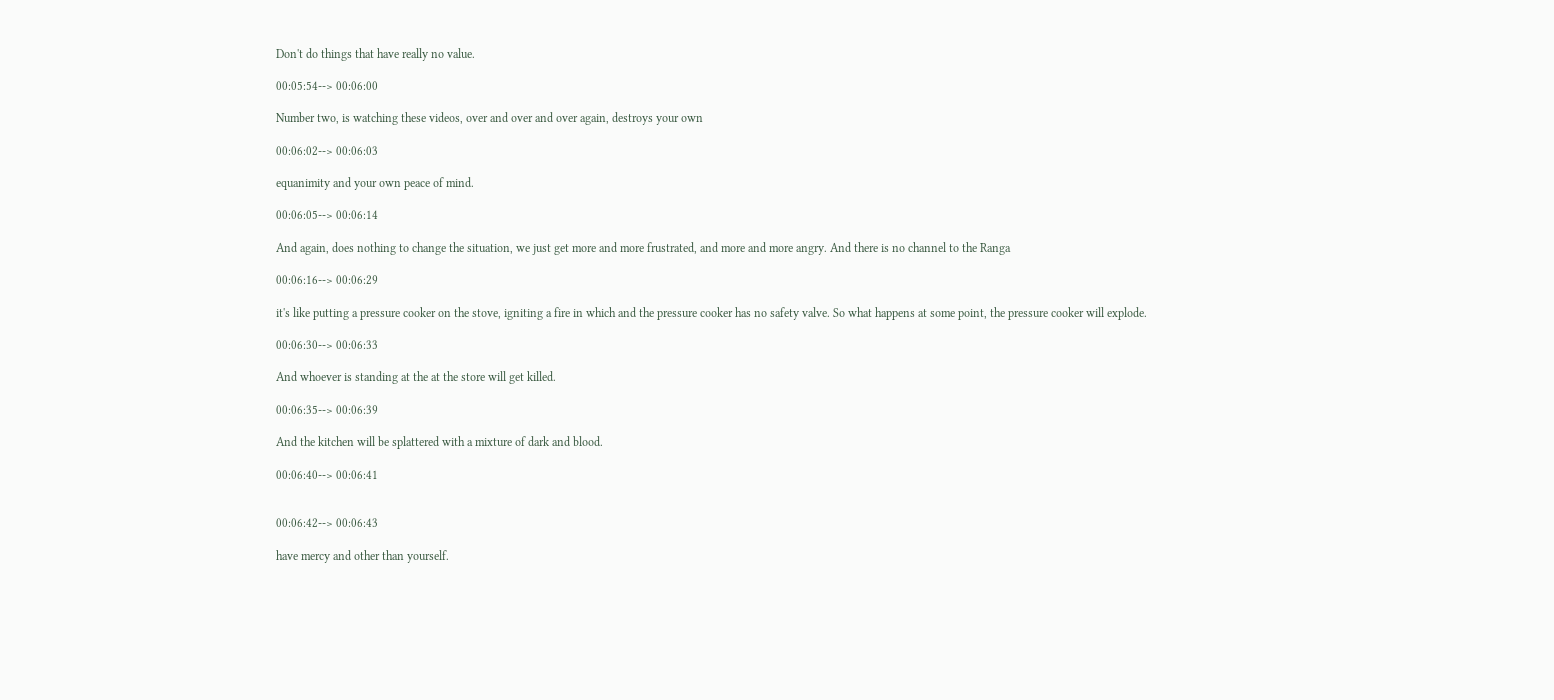Don't do things that have really no value.

00:05:54--> 00:06:00

Number two, is watching these videos, over and over and over again, destroys your own

00:06:02--> 00:06:03

equanimity and your own peace of mind.

00:06:05--> 00:06:14

And again, does nothing to change the situation, we just get more and more frustrated, and more and more angry. And there is no channel to the Ranga

00:06:16--> 00:06:29

it's like putting a pressure cooker on the stove, igniting a fire in which and the pressure cooker has no safety valve. So what happens at some point, the pressure cooker will explode.

00:06:30--> 00:06:33

And whoever is standing at the at the store will get killed.

00:06:35--> 00:06:39

And the kitchen will be splattered with a mixture of dark and blood.

00:06:40--> 00:06:41


00:06:42--> 00:06:43

have mercy and other than yourself.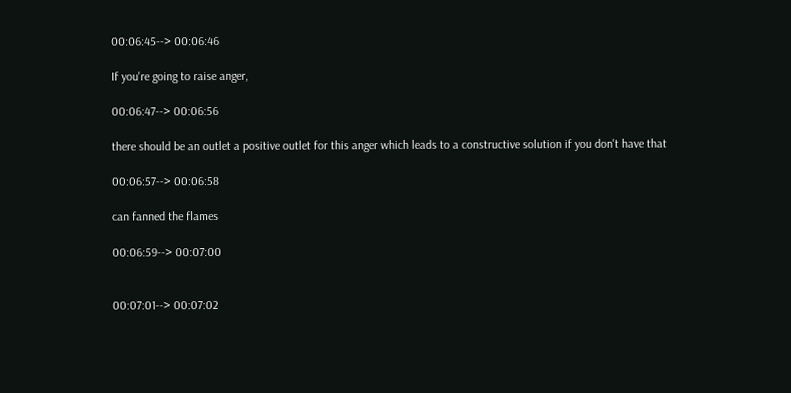00:06:45--> 00:06:46

If you're going to raise anger,

00:06:47--> 00:06:56

there should be an outlet a positive outlet for this anger which leads to a constructive solution if you don't have that

00:06:57--> 00:06:58

can fanned the flames

00:06:59--> 00:07:00


00:07:01--> 00:07:02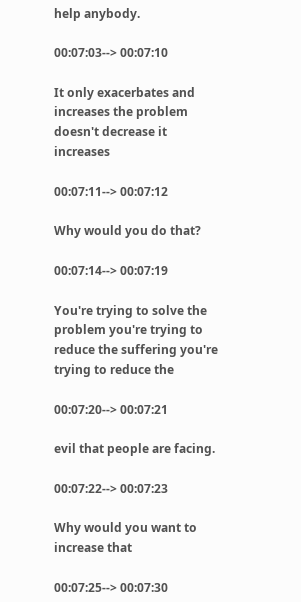help anybody.

00:07:03--> 00:07:10

It only exacerbates and increases the problem doesn't decrease it increases

00:07:11--> 00:07:12

Why would you do that?

00:07:14--> 00:07:19

You're trying to solve the problem you're trying to reduce the suffering you're trying to reduce the

00:07:20--> 00:07:21

evil that people are facing.

00:07:22--> 00:07:23

Why would you want to increase that

00:07:25--> 00:07:30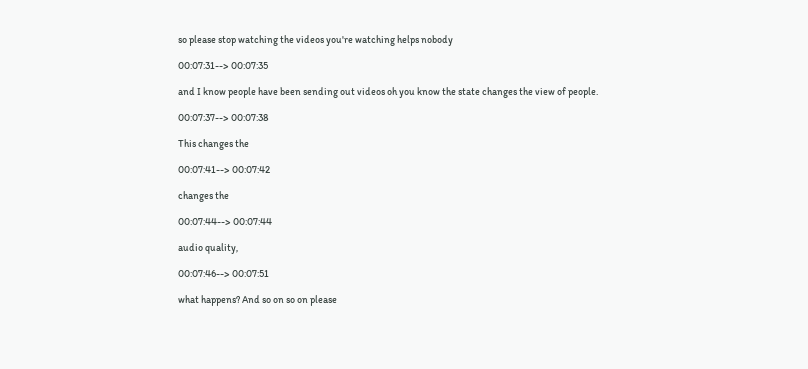so please stop watching the videos you're watching helps nobody

00:07:31--> 00:07:35

and I know people have been sending out videos oh you know the state changes the view of people.

00:07:37--> 00:07:38

This changes the

00:07:41--> 00:07:42

changes the

00:07:44--> 00:07:44

audio quality,

00:07:46--> 00:07:51

what happens? And so on so on please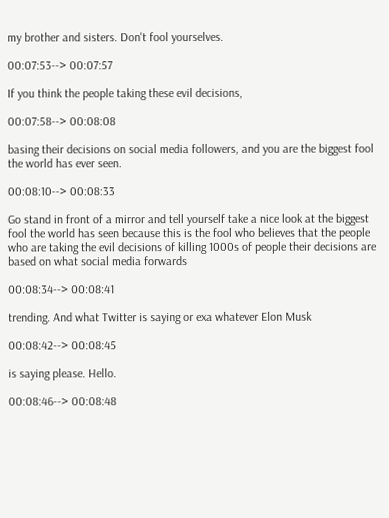my brother and sisters. Don't fool yourselves.

00:07:53--> 00:07:57

If you think the people taking these evil decisions,

00:07:58--> 00:08:08

basing their decisions on social media followers, and you are the biggest fool the world has ever seen.

00:08:10--> 00:08:33

Go stand in front of a mirror and tell yourself take a nice look at the biggest fool the world has seen because this is the fool who believes that the people who are taking the evil decisions of killing 1000s of people their decisions are based on what social media forwards

00:08:34--> 00:08:41

trending. And what Twitter is saying or exa whatever Elon Musk

00:08:42--> 00:08:45

is saying please. Hello.

00:08:46--> 00:08:48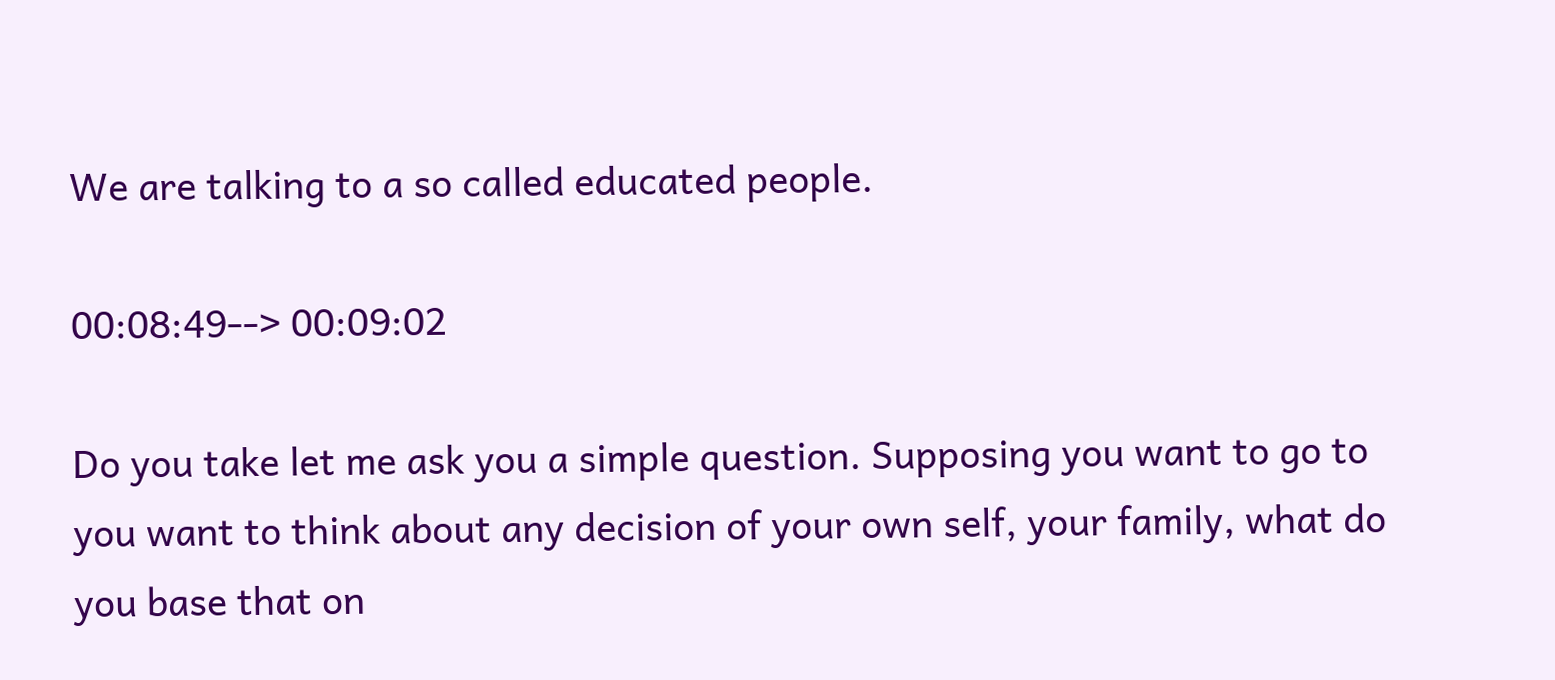We are talking to a so called educated people.

00:08:49--> 00:09:02

Do you take let me ask you a simple question. Supposing you want to go to you want to think about any decision of your own self, your family, what do you base that on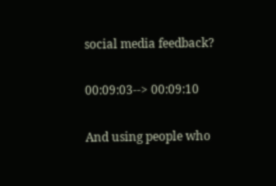social media feedback?

00:09:03--> 00:09:10

And using people who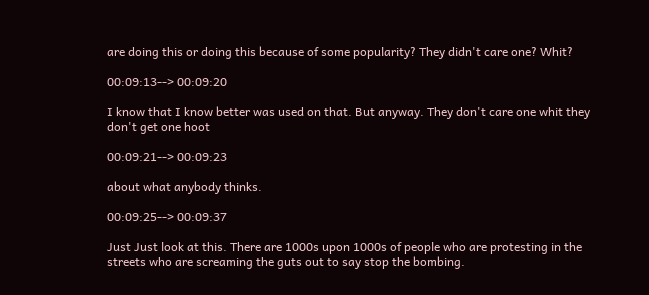are doing this or doing this because of some popularity? They didn't care one? Whit?

00:09:13--> 00:09:20

I know that I know better was used on that. But anyway. They don't care one whit they don't get one hoot

00:09:21--> 00:09:23

about what anybody thinks.

00:09:25--> 00:09:37

Just Just look at this. There are 1000s upon 1000s of people who are protesting in the streets who are screaming the guts out to say stop the bombing.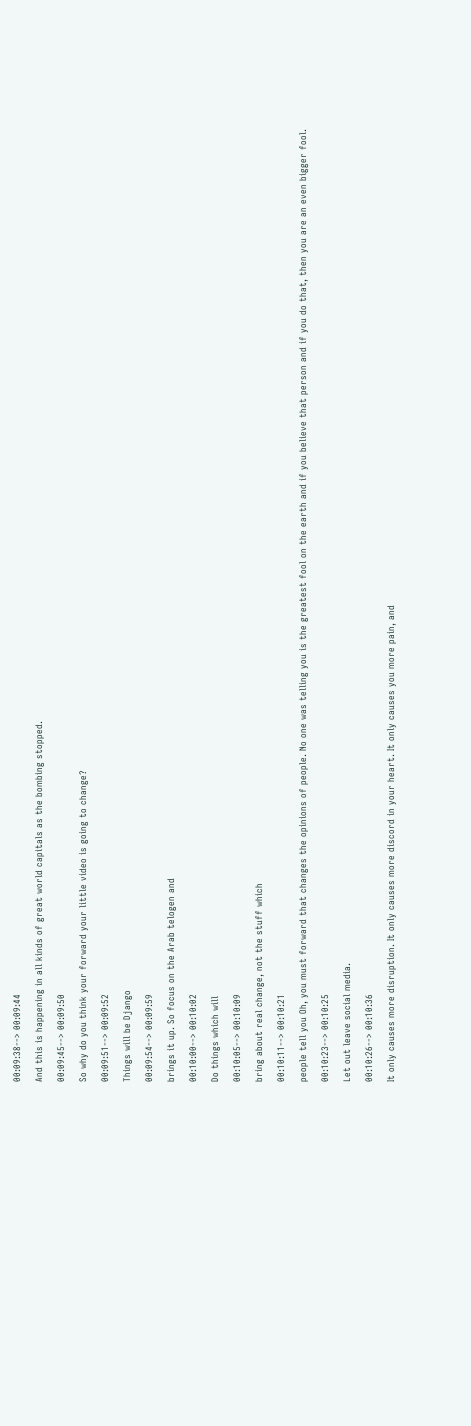00:09:38--> 00:09:44

And this is happening in all kinds of great world capitals as the bombing stopped.

00:09:45--> 00:09:50

So why do you think your forward your little video is going to change?

00:09:51--> 00:09:52

Things will be Django

00:09:54--> 00:09:59

brings it up. So focus on the Arab telogen and

00:10:00--> 00:10:02

Do things which will

00:10:05--> 00:10:09

bring about real change, not the stuff which

00:10:11--> 00:10:21

people tell you Oh, you must forward that changes the opinions of people. No one was telling you is the greatest fool on the earth and if you believe that person and if you do that, then you are an even bigger fool.

00:10:23--> 00:10:25

Let out leave social media.

00:10:26--> 00:10:36

It only causes more disruption. It only causes more discord in your heart. It only causes you more pain, and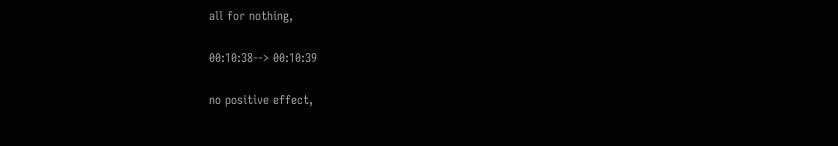all for nothing,

00:10:38--> 00:10:39

no positive effect,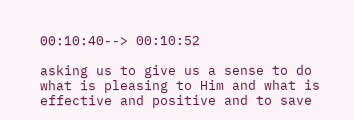00:10:40--> 00:10:52

asking us to give us a sense to do what is pleasing to Him and what is effective and positive and to save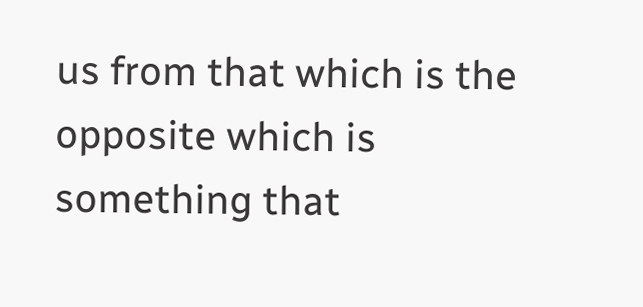us from that which is the opposite which is something that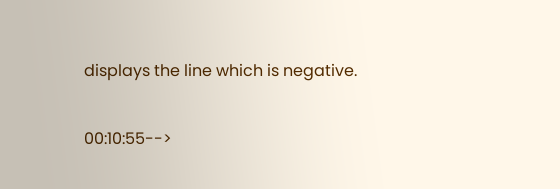displays the line which is negative.

00:10:55-->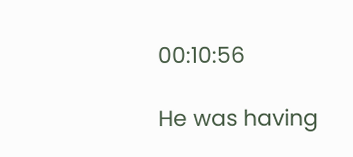00:10:56

He was having